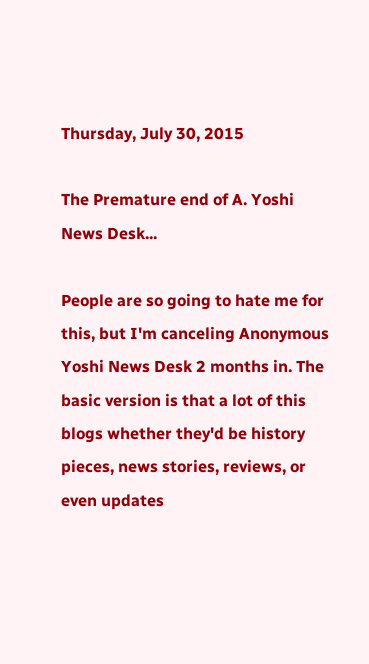Thursday, July 30, 2015

The Premature end of A. Yoshi News Desk...

People are so going to hate me for this, but I'm canceling Anonymous Yoshi News Desk 2 months in. The basic version is that a lot of this blogs whether they'd be history pieces, news stories, reviews, or even updates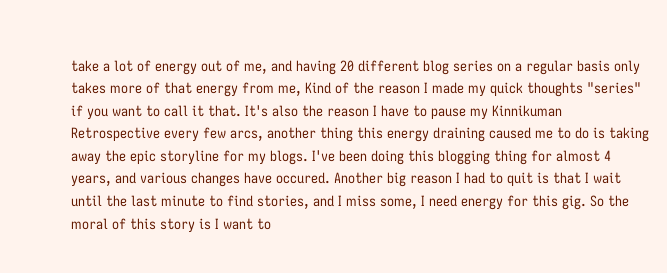take a lot of energy out of me, and having 20 different blog series on a regular basis only takes more of that energy from me, Kind of the reason I made my quick thoughts "series" if you want to call it that. It's also the reason I have to pause my Kinnikuman Retrospective every few arcs, another thing this energy draining caused me to do is taking away the epic storyline for my blogs. I've been doing this blogging thing for almost 4 years, and various changes have occured. Another big reason I had to quit is that I wait until the last minute to find stories, and I miss some, I need energy for this gig. So the moral of this story is I want to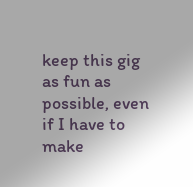keep this gig as fun as possible, even if I have to make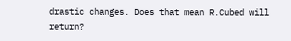drastic changes. Does that mean R.Cubed will return?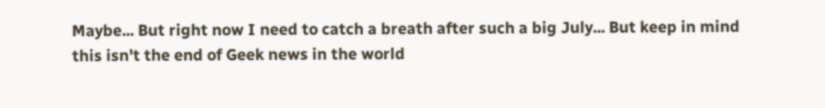Maybe... But right now I need to catch a breath after such a big July... But keep in mind this isn't the end of Geek news in the world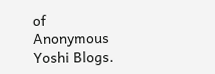of Anonymous Yoshi Blogs.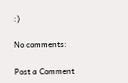:)

No comments:

Post a Comment